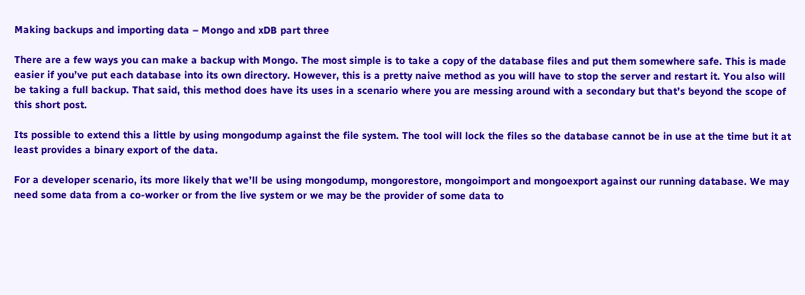Making backups and importing data – Mongo and xDB part three

There are a few ways you can make a backup with Mongo. The most simple is to take a copy of the database files and put them somewhere safe. This is made easier if you’ve put each database into its own directory. However, this is a pretty naive method as you will have to stop the server and restart it. You also will be taking a full backup. That said, this method does have its uses in a scenario where you are messing around with a secondary but that’s beyond the scope of this short post.

Its possible to extend this a little by using mongodump against the file system. The tool will lock the files so the database cannot be in use at the time but it at least provides a binary export of the data.

For a developer scenario, its more likely that we’ll be using mongodump, mongorestore, mongoimport and mongoexport against our running database. We may need some data from a co-worker or from the live system or we may be the provider of some data to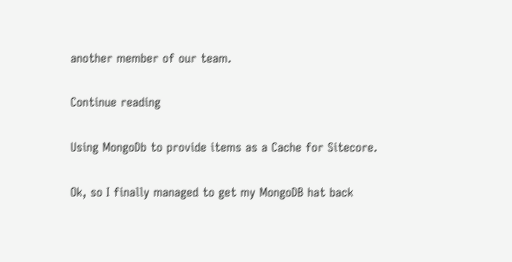another member of our team.

Continue reading

Using MongoDb to provide items as a Cache for Sitecore.

Ok, so I finally managed to get my MongoDB hat back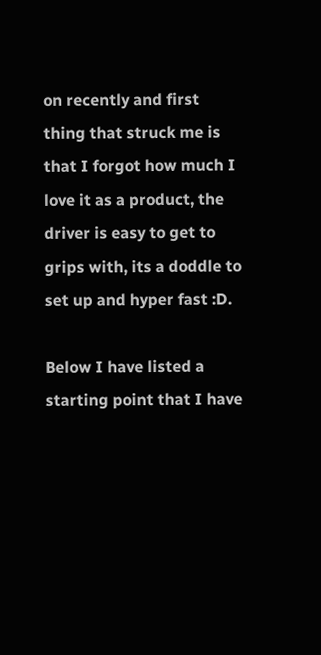on recently and first thing that struck me is that I forgot how much I love it as a product, the driver is easy to get to grips with, its a doddle to set up and hyper fast :D.

Below I have listed a starting point that I have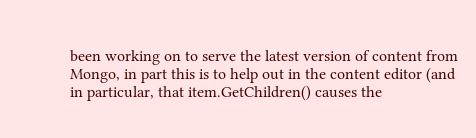been working on to serve the latest version of content from Mongo, in part this is to help out in the content editor (and in particular, that item.GetChildren() causes the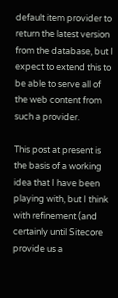default item provider to return the latest version from the database, but I expect to extend this to be able to serve all of the web content from such a provider.

This post at present is the basis of a working idea that I have been playing with, but I think with refinement (and certainly until Sitecore provide us a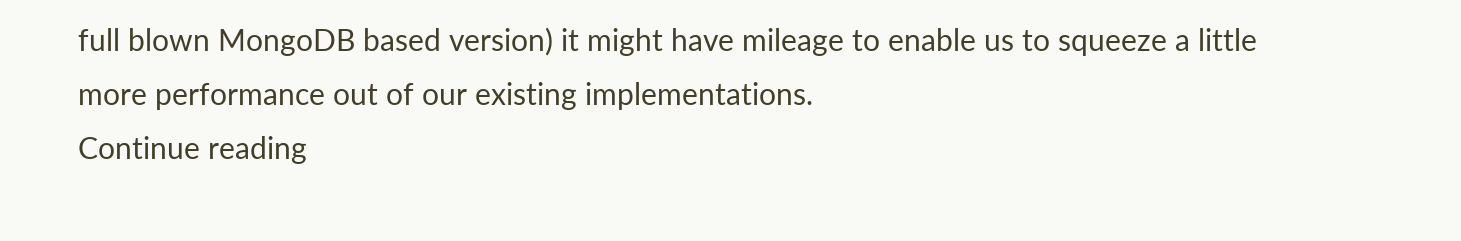full blown MongoDB based version) it might have mileage to enable us to squeeze a little more performance out of our existing implementations.
Continue reading